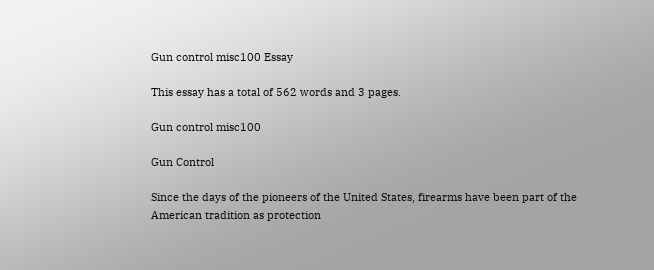Gun control misc100 Essay

This essay has a total of 562 words and 3 pages.

Gun control misc100

Gun Control

Since the days of the pioneers of the United States, firearms have been part of the
American tradition as protection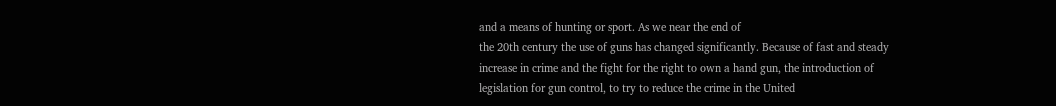and a means of hunting or sport. As we near the end of
the 20th century the use of guns has changed significantly. Because of fast and steady
increase in crime and the fight for the right to own a hand gun, the introduction of
legislation for gun control, to try to reduce the crime in the United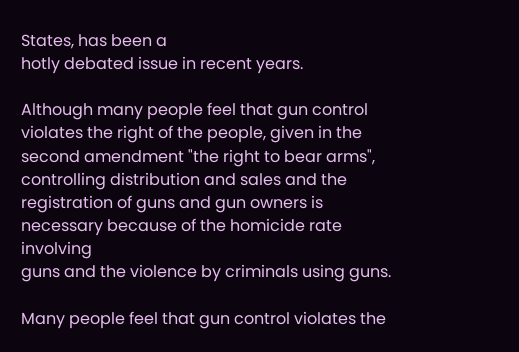States, has been a
hotly debated issue in recent years.

Although many people feel that gun control violates the right of the people, given in the
second amendment "the right to bear arms", controlling distribution and sales and the
registration of guns and gun owners is necessary because of the homicide rate involving
guns and the violence by criminals using guns.

Many people feel that gun control violates the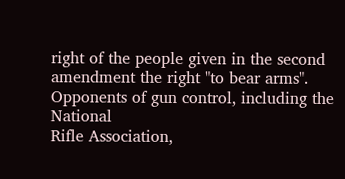right of the people given in the second
amendment the right "to bear arms". Opponents of gun control, including the National
Rifle Association,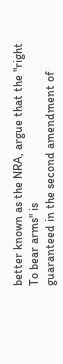better known as the NRA, argue that the "right To bear arms" is
guaranteed in the second amendment of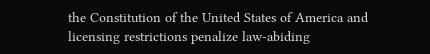the Constitution of the United States of America and
licensing restrictions penalize law-abiding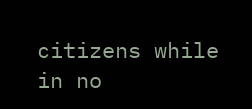citizens while in no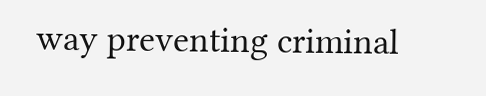way preventing criminal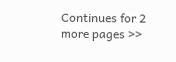Continues for 2 more pages >>